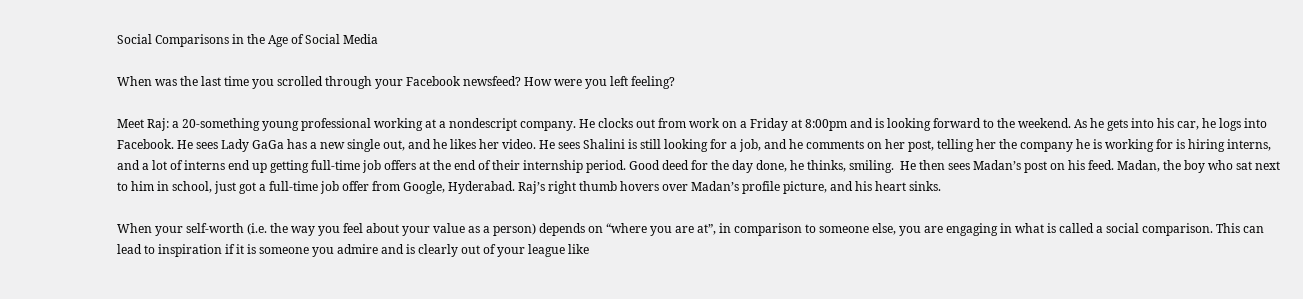Social Comparisons in the Age of Social Media

When was the last time you scrolled through your Facebook newsfeed? How were you left feeling?

Meet Raj: a 20-something young professional working at a nondescript company. He clocks out from work on a Friday at 8:00pm and is looking forward to the weekend. As he gets into his car, he logs into Facebook. He sees Lady GaGa has a new single out, and he likes her video. He sees Shalini is still looking for a job, and he comments on her post, telling her the company he is working for is hiring interns, and a lot of interns end up getting full-time job offers at the end of their internship period. Good deed for the day done, he thinks, smiling.  He then sees Madan’s post on his feed. Madan, the boy who sat next to him in school, just got a full-time job offer from Google, Hyderabad. Raj’s right thumb hovers over Madan’s profile picture, and his heart sinks.

When your self-worth (i.e. the way you feel about your value as a person) depends on “where you are at”, in comparison to someone else, you are engaging in what is called a social comparison. This can lead to inspiration if it is someone you admire and is clearly out of your league like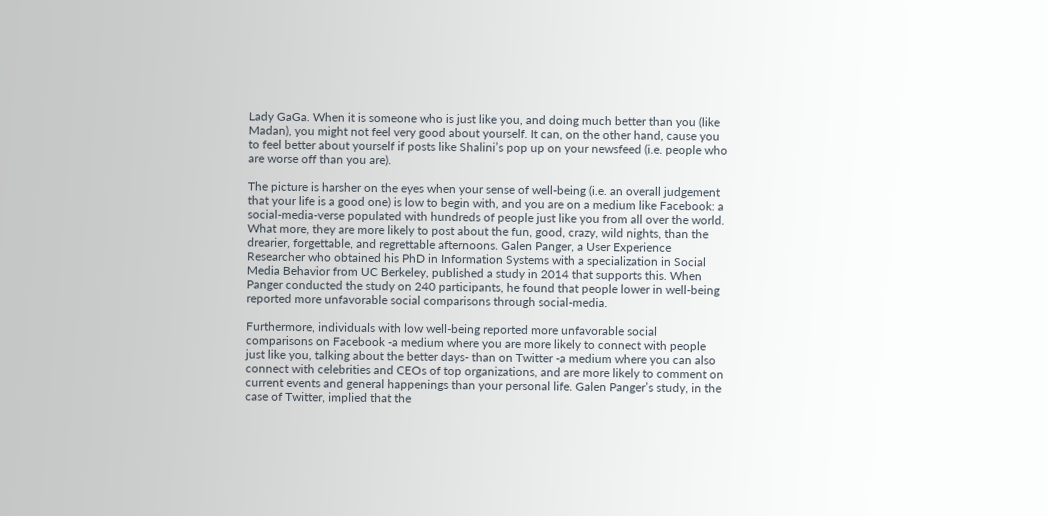Lady GaGa. When it is someone who is just like you, and doing much better than you (like Madan), you might not feel very good about yourself. It can, on the other hand, cause you to feel better about yourself if posts like Shalini’s pop up on your newsfeed (i.e. people who are worse off than you are).

The picture is harsher on the eyes when your sense of well-being (i.e. an overall judgement that your life is a good one) is low to begin with, and you are on a medium like Facebook: a social-media-verse populated with hundreds of people just like you from all over the world.  What more, they are more likely to post about the fun, good, crazy, wild nights, than the drearier, forgettable, and regrettable afternoons. Galen Panger, a User Experience Researcher who obtained his PhD in Information Systems with a specialization in Social Media Behavior from UC Berkeley, published a study in 2014 that supports this. When Panger conducted the study on 240 participants, he found that people lower in well-being reported more unfavorable social comparisons through social-media.

Furthermore, individuals with low well-being reported more unfavorable social comparisons on Facebook -a medium where you are more likely to connect with people just like you, talking about the better days- than on Twitter -a medium where you can also connect with celebrities and CEOs of top organizations, and are more likely to comment on current events and general happenings than your personal life. Galen Panger’s study, in the case of Twitter, implied that the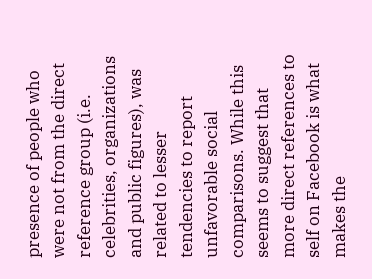presence of people who were not from the direct reference group (i.e. celebrities, organizations and public figures), was related to lesser tendencies to report unfavorable social comparisons. While this seems to suggest that more direct references to self on Facebook is what makes the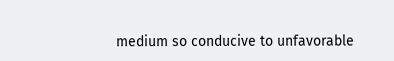medium so conducive to unfavorable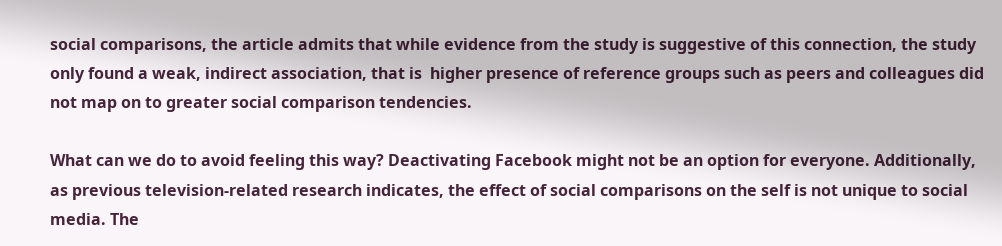social comparisons, the article admits that while evidence from the study is suggestive of this connection, the study only found a weak, indirect association, that is  higher presence of reference groups such as peers and colleagues did not map on to greater social comparison tendencies.

What can we do to avoid feeling this way? Deactivating Facebook might not be an option for everyone. Additionally, as previous television-related research indicates, the effect of social comparisons on the self is not unique to social media. The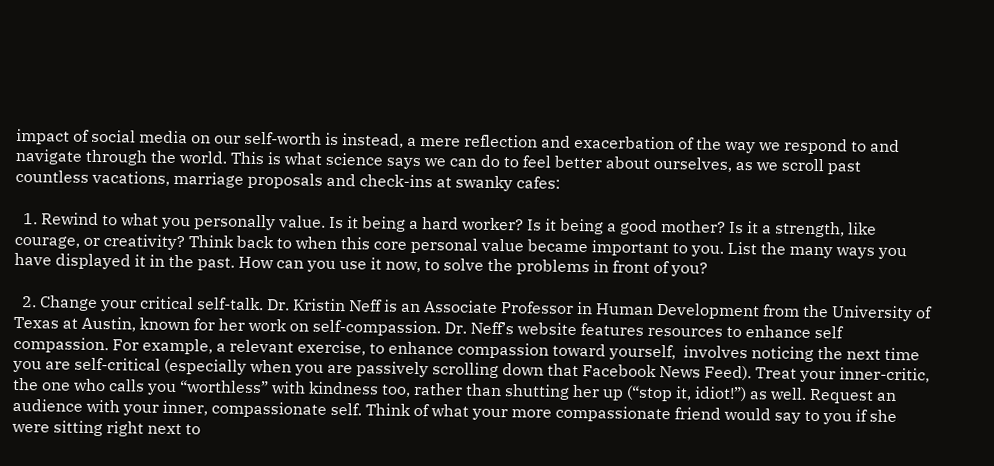impact of social media on our self-worth is instead, a mere reflection and exacerbation of the way we respond to and navigate through the world. This is what science says we can do to feel better about ourselves, as we scroll past countless vacations, marriage proposals and check-ins at swanky cafes:

  1. Rewind to what you personally value. Is it being a hard worker? Is it being a good mother? Is it a strength, like courage, or creativity? Think back to when this core personal value became important to you. List the many ways you have displayed it in the past. How can you use it now, to solve the problems in front of you?

  2. Change your critical self-talk. Dr. Kristin Neff is an Associate Professor in Human Development from the University of Texas at Austin, known for her work on self-compassion. Dr. Neff’s website features resources to enhance self compassion. For example, a relevant exercise, to enhance compassion toward yourself,  involves noticing the next time you are self-critical (especially when you are passively scrolling down that Facebook News Feed). Treat your inner-critic, the one who calls you “worthless” with kindness too, rather than shutting her up (“stop it, idiot!”) as well. Request an audience with your inner, compassionate self. Think of what your more compassionate friend would say to you if she were sitting right next to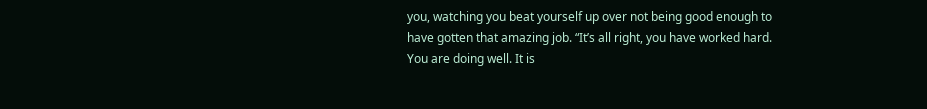you, watching you beat yourself up over not being good enough to have gotten that amazing job. “It’s all right, you have worked hard. You are doing well. It is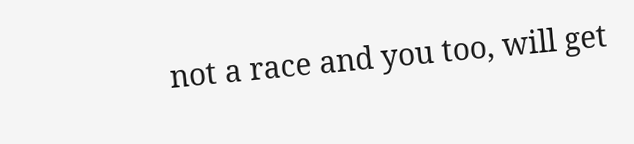not a race and you too, will get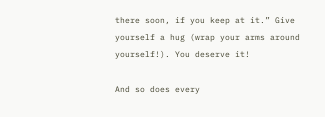there soon, if you keep at it.” Give yourself a hug (wrap your arms around yourself!). You deserve it!

And so does every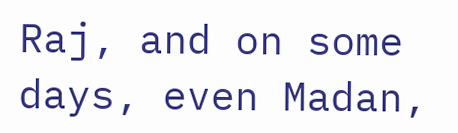Raj, and on some days, even Madan,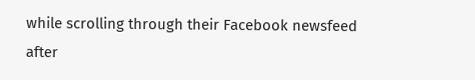while scrolling through their Facebook newsfeed after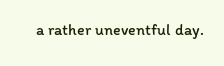a rather uneventful day.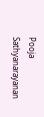Pooja Sathyanarayanan